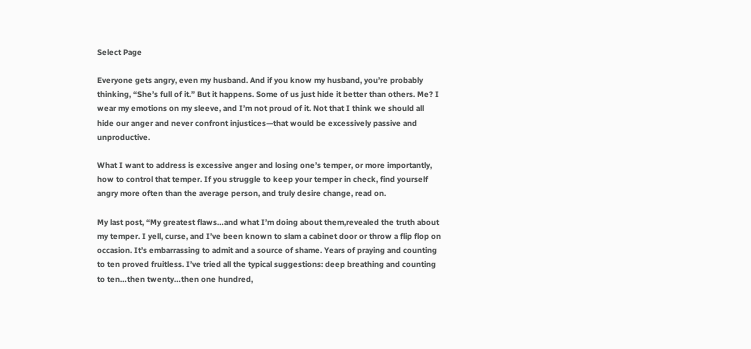Select Page

Everyone gets angry, even my husband. And if you know my husband, you’re probably thinking, “She’s full of it.” But it happens. Some of us just hide it better than others. Me? I wear my emotions on my sleeve, and I’m not proud of it. Not that I think we should all hide our anger and never confront injustices—that would be excessively passive and unproductive.

What I want to address is excessive anger and losing one’s temper, or more importantly, how to control that temper. If you struggle to keep your temper in check, find yourself angry more often than the average person, and truly desire change, read on.

My last post, “My greatest flaws…and what I’m doing about them,revealed the truth about my temper. I yell, curse, and I’ve been known to slam a cabinet door or throw a flip flop on occasion. It’s embarrassing to admit and a source of shame. Years of praying and counting to ten proved fruitless. I’ve tried all the typical suggestions: deep breathing and counting to ten…then twenty…then one hundred,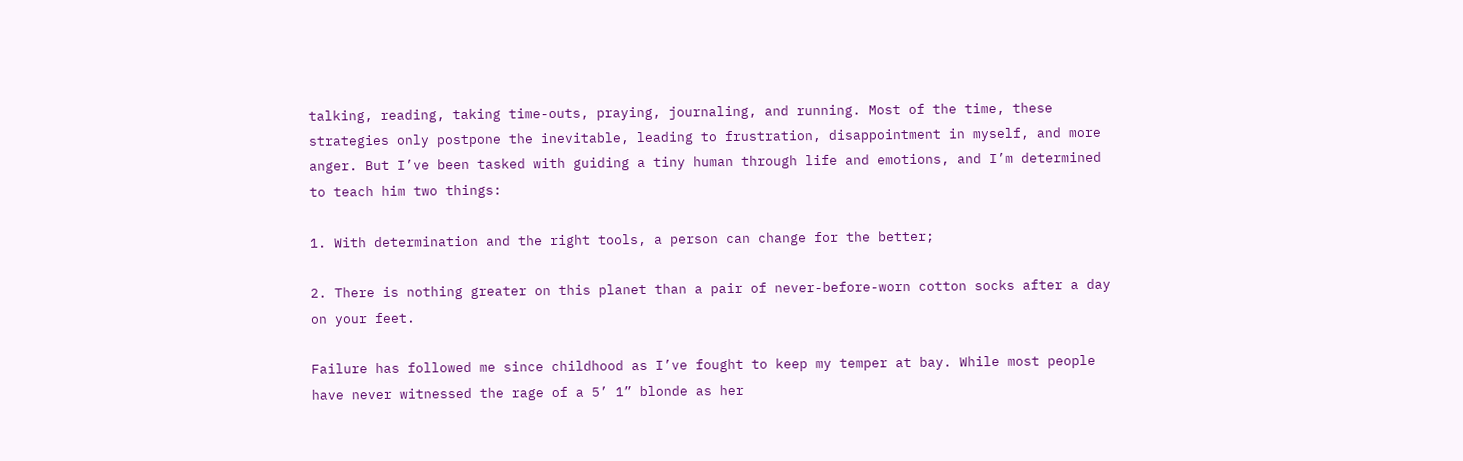talking, reading, taking time-outs, praying, journaling, and running. Most of the time, these strategies only postpone the inevitable, leading to frustration, disappointment in myself, and more anger. But I’ve been tasked with guiding a tiny human through life and emotions, and I’m determined to teach him two things:

1. With determination and the right tools, a person can change for the better;

2. There is nothing greater on this planet than a pair of never-before-worn cotton socks after a day on your feet.

Failure has followed me since childhood as I’ve fought to keep my temper at bay. While most people have never witnessed the rage of a 5’ 1” blonde as her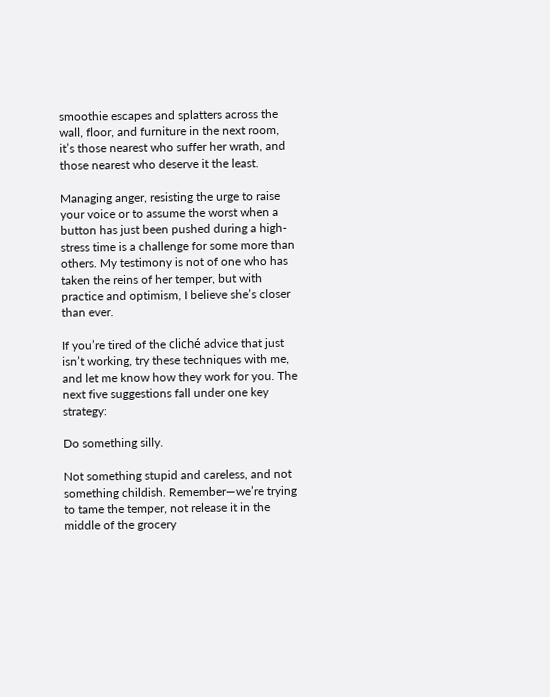smoothie escapes and splatters across the wall, floor, and furniture in the next room, it’s those nearest who suffer her wrath, and those nearest who deserve it the least.

Managing anger, resisting the urge to raise your voice or to assume the worst when a button has just been pushed during a high-stress time is a challenge for some more than others. My testimony is not of one who has taken the reins of her temper, but with practice and optimism, I believe she’s closer than ever.

If you’re tired of the cliché advice that just isn’t working, try these techniques with me, and let me know how they work for you. The next five suggestions fall under one key strategy:

Do something silly.

Not something stupid and careless, and not something childish. Remember—we’re trying to tame the temper, not release it in the middle of the grocery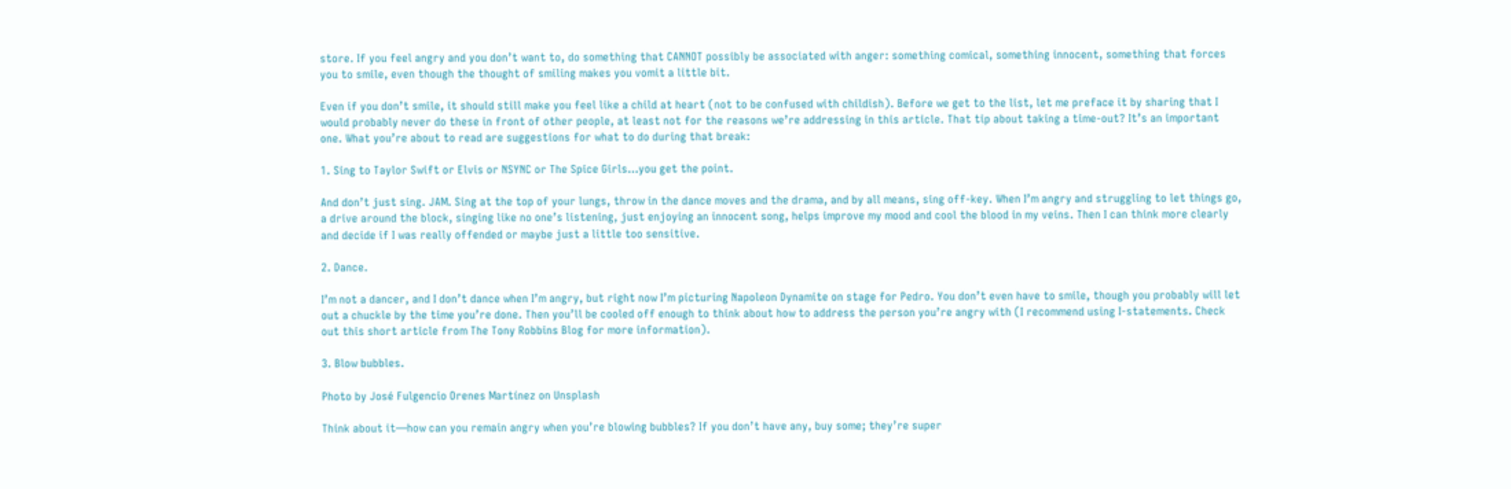store. If you feel angry and you don’t want to, do something that CANNOT possibly be associated with anger: something comical, something innocent, something that forces you to smile, even though the thought of smiling makes you vomit a little bit.

Even if you don’t smile, it should still make you feel like a child at heart (not to be confused with childish). Before we get to the list, let me preface it by sharing that I would probably never do these in front of other people, at least not for the reasons we’re addressing in this article. That tip about taking a time-out? It’s an important one. What you’re about to read are suggestions for what to do during that break:

1. Sing to Taylor Swift or Elvis or NSYNC or The Spice Girls…you get the point.

And don’t just sing. JAM. Sing at the top of your lungs, throw in the dance moves and the drama, and by all means, sing off-key. When I’m angry and struggling to let things go, a drive around the block, singing like no one’s listening, just enjoying an innocent song, helps improve my mood and cool the blood in my veins. Then I can think more clearly and decide if I was really offended or maybe just a little too sensitive.

2. Dance.

I’m not a dancer, and I don’t dance when I’m angry, but right now I’m picturing Napoleon Dynamite on stage for Pedro. You don’t even have to smile, though you probably will let out a chuckle by the time you’re done. Then you’ll be cooled off enough to think about how to address the person you’re angry with (I recommend using I-statements. Check out this short article from The Tony Robbins Blog for more information).

3. Blow bubbles.

Photo by José Fulgencio Orenes Martínez on Unsplash

Think about it—how can you remain angry when you’re blowing bubbles? If you don’t have any, buy some; they’re super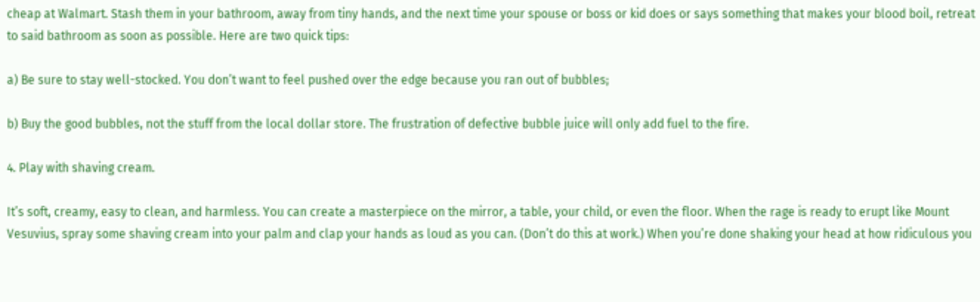cheap at Walmart. Stash them in your bathroom, away from tiny hands, and the next time your spouse or boss or kid does or says something that makes your blood boil, retreat to said bathroom as soon as possible. Here are two quick tips:

a) Be sure to stay well-stocked. You don’t want to feel pushed over the edge because you ran out of bubbles;

b) Buy the good bubbles, not the stuff from the local dollar store. The frustration of defective bubble juice will only add fuel to the fire.

4. Play with shaving cream.

It’s soft, creamy, easy to clean, and harmless. You can create a masterpiece on the mirror, a table, your child, or even the floor. When the rage is ready to erupt like Mount Vesuvius, spray some shaving cream into your palm and clap your hands as loud as you can. (Don’t do this at work.) When you’re done shaking your head at how ridiculous you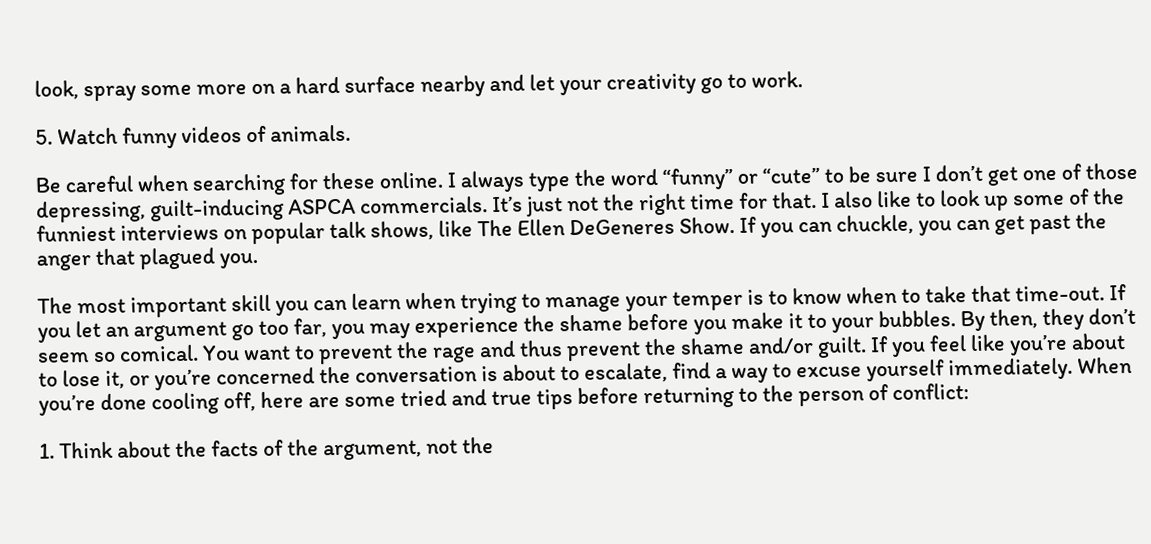look, spray some more on a hard surface nearby and let your creativity go to work.

5. Watch funny videos of animals.

Be careful when searching for these online. I always type the word “funny” or “cute” to be sure I don’t get one of those depressing, guilt-inducing ASPCA commercials. It’s just not the right time for that. I also like to look up some of the funniest interviews on popular talk shows, like The Ellen DeGeneres Show. If you can chuckle, you can get past the anger that plagued you.

The most important skill you can learn when trying to manage your temper is to know when to take that time-out. If you let an argument go too far, you may experience the shame before you make it to your bubbles. By then, they don’t seem so comical. You want to prevent the rage and thus prevent the shame and/or guilt. If you feel like you’re about to lose it, or you’re concerned the conversation is about to escalate, find a way to excuse yourself immediately. When you’re done cooling off, here are some tried and true tips before returning to the person of conflict:

1. Think about the facts of the argument, not the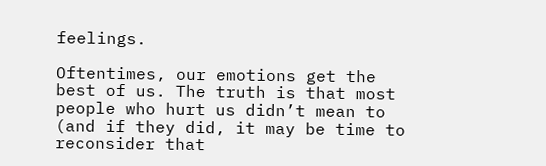feelings.

Oftentimes, our emotions get the best of us. The truth is that most people who hurt us didn’t mean to (and if they did, it may be time to reconsider that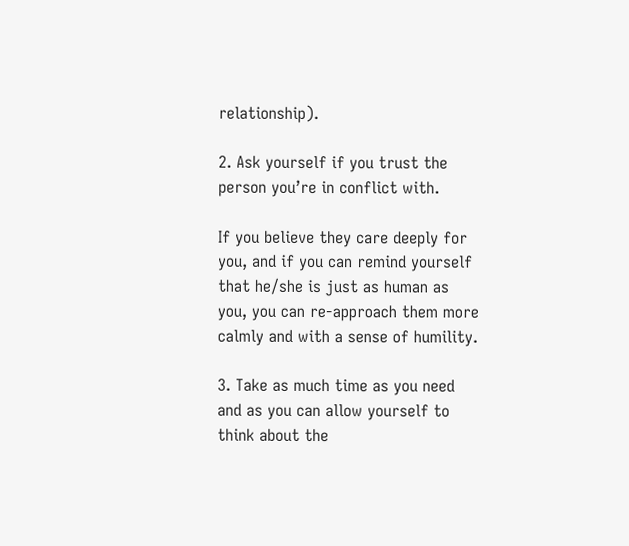relationship).

2. Ask yourself if you trust the person you’re in conflict with.

If you believe they care deeply for you, and if you can remind yourself that he/she is just as human as you, you can re-approach them more calmly and with a sense of humility.

3. Take as much time as you need and as you can allow yourself to think about the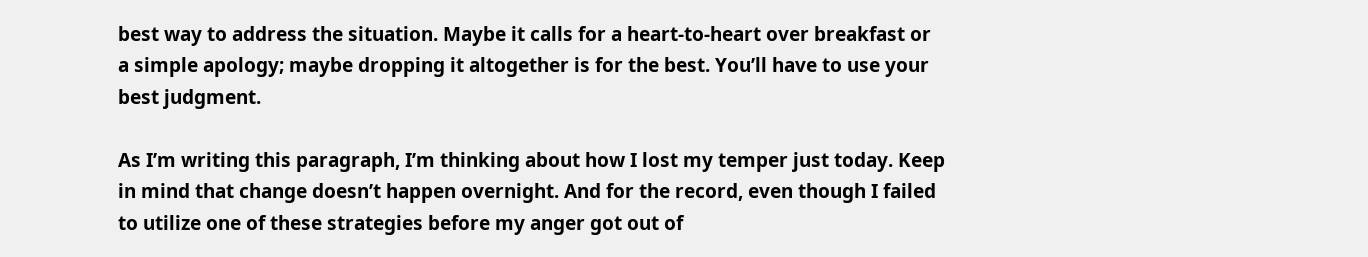best way to address the situation. Maybe it calls for a heart-to-heart over breakfast or a simple apology; maybe dropping it altogether is for the best. You’ll have to use your best judgment.

As I’m writing this paragraph, I’m thinking about how I lost my temper just today. Keep in mind that change doesn’t happen overnight. And for the record, even though I failed to utilize one of these strategies before my anger got out of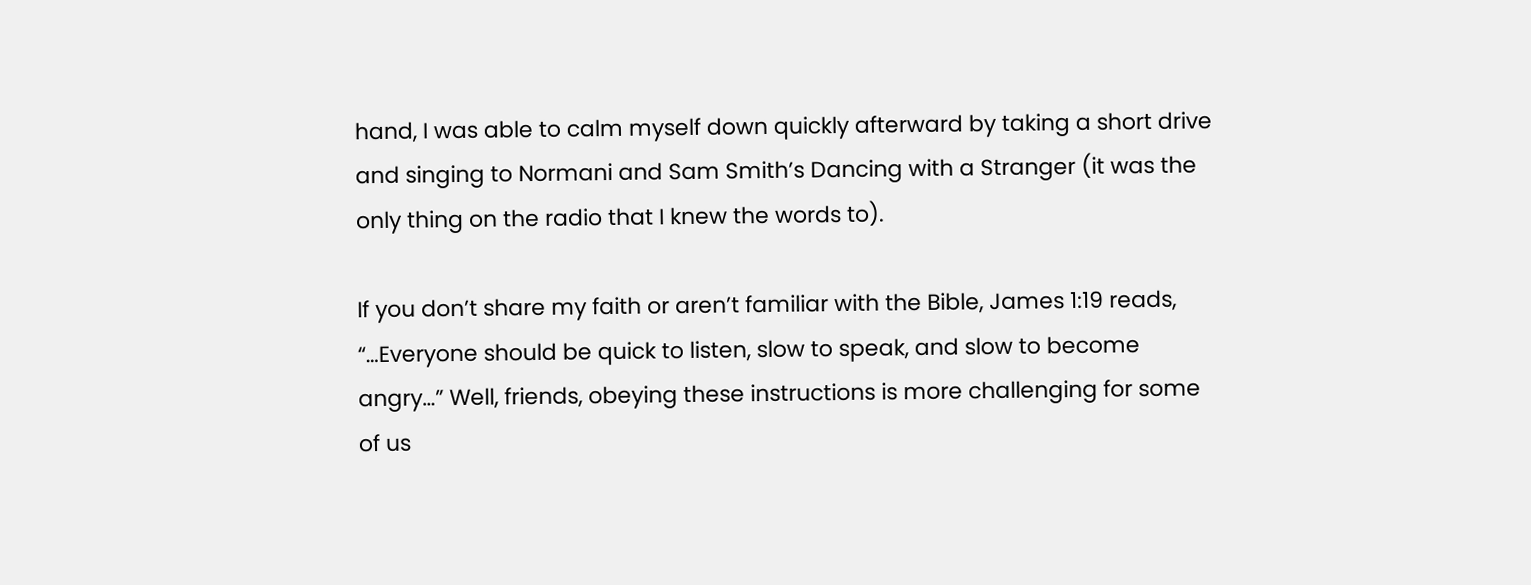hand, I was able to calm myself down quickly afterward by taking a short drive and singing to Normani and Sam Smith’s Dancing with a Stranger (it was the only thing on the radio that I knew the words to).

If you don’t share my faith or aren’t familiar with the Bible, James 1:19 reads, “…Everyone should be quick to listen, slow to speak, and slow to become angry…” Well, friends, obeying these instructions is more challenging for some of us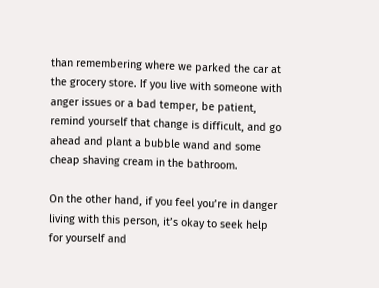than remembering where we parked the car at the grocery store. If you live with someone with anger issues or a bad temper, be patient, remind yourself that change is difficult, and go ahead and plant a bubble wand and some cheap shaving cream in the bathroom.

On the other hand, if you feel you’re in danger living with this person, it’s okay to seek help for yourself and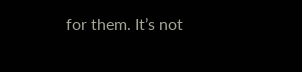for them. It’s not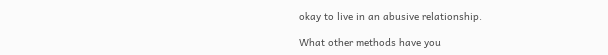okay to live in an abusive relationship.

What other methods have you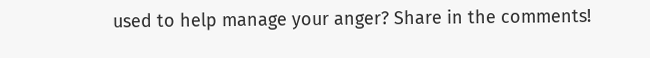used to help manage your anger? Share in the comments!